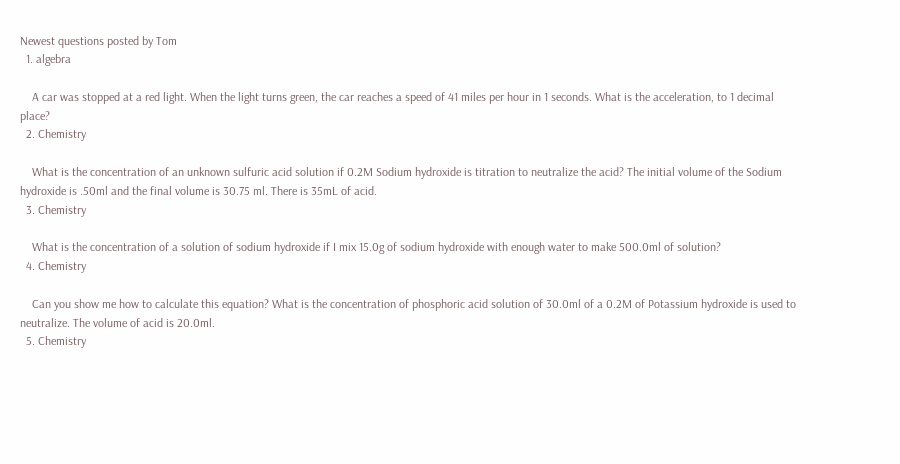Newest questions posted by Tom
  1. algebra

    A car was stopped at a red light. When the light turns green, the car reaches a speed of 41 miles per hour in 1 seconds. What is the acceleration, to 1 decimal place?
  2. Chemistry

    What is the concentration of an unknown sulfuric acid solution if 0.2M Sodium hydroxide is titration to neutralize the acid? The initial volume of the Sodium hydroxide is .50ml and the final volume is 30.75 ml. There is 35mL of acid.
  3. Chemistry

    What is the concentration of a solution of sodium hydroxide if I mix 15.0g of sodium hydroxide with enough water to make 500.0ml of solution?
  4. Chemistry

    Can you show me how to calculate this equation? What is the concentration of phosphoric acid solution of 30.0ml of a 0.2M of Potassium hydroxide is used to neutralize. The volume of acid is 20.0ml.
  5. Chemistry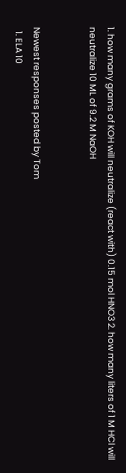1. how many grams of KOH will neutralize (react with) 0.15 mol HNO3 2. how many liters of 1 M HCl will neutralize 10 ML of 9.2 M NaOH


Newest responses posted by Tom
  1. ELA 10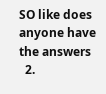SO like does anyone have the answers
  2.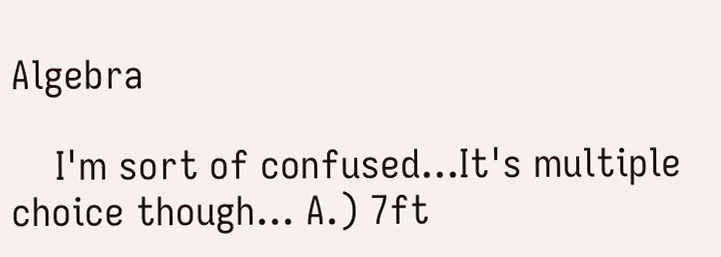Algebra

    I'm sort of confused...It's multiple choice though... A.) 7ft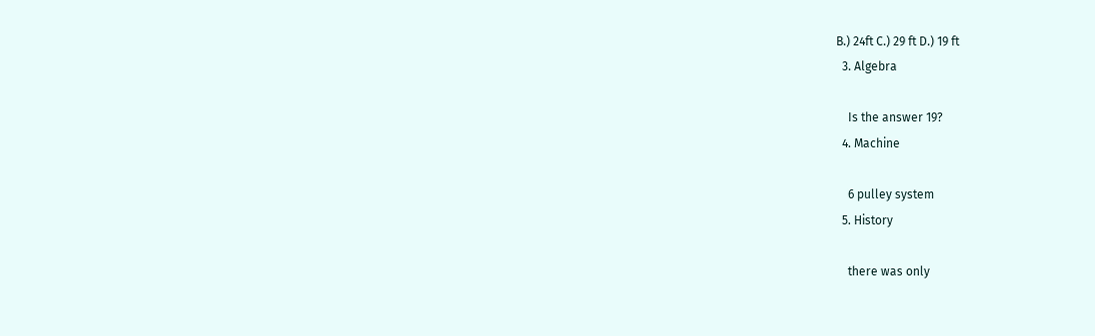B.) 24ft C.) 29 ft D.) 19 ft
  3. Algebra

    Is the answer 19?
  4. Machine

    6 pulley system
  5. History

    there was only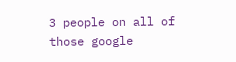3 people on all of those google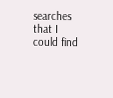searches that I could find